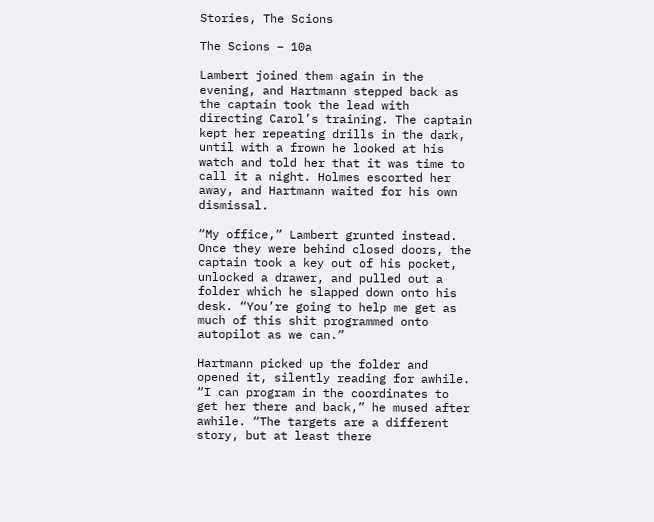Stories, The Scions

The Scions – 10a

Lambert joined them again in the evening, and Hartmann stepped back as the captain took the lead with directing Carol’s training. The captain kept her repeating drills in the dark, until with a frown he looked at his watch and told her that it was time to call it a night. Holmes escorted her away, and Hartmann waited for his own dismissal.

“My office,” Lambert grunted instead. Once they were behind closed doors, the captain took a key out of his pocket, unlocked a drawer, and pulled out a folder which he slapped down onto his desk. “You’re going to help me get as much of this shit programmed onto autopilot as we can.”

Hartmann picked up the folder and opened it, silently reading for awhile. “I can program in the coordinates to get her there and back,” he mused after awhile. “The targets are a different story, but at least there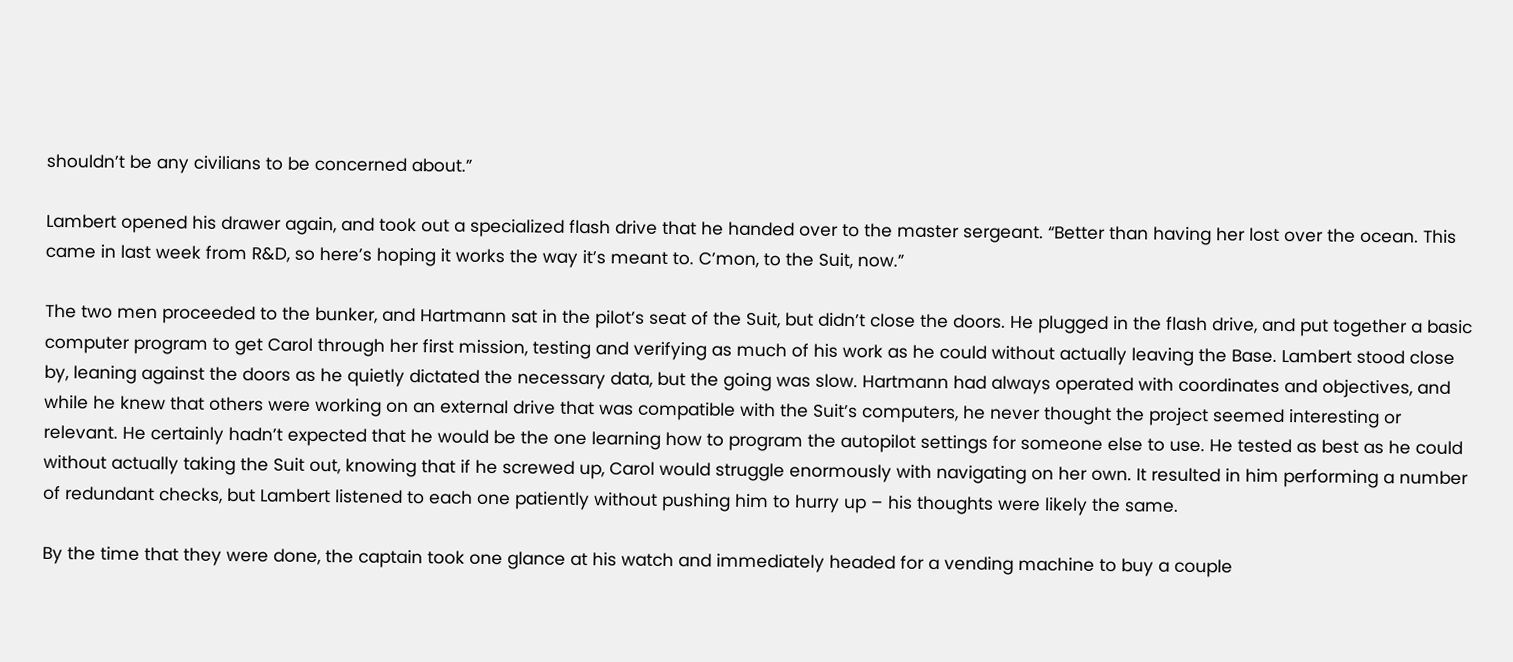shouldn’t be any civilians to be concerned about.”

Lambert opened his drawer again, and took out a specialized flash drive that he handed over to the master sergeant. “Better than having her lost over the ocean. This came in last week from R&D, so here’s hoping it works the way it’s meant to. C’mon, to the Suit, now.”

The two men proceeded to the bunker, and Hartmann sat in the pilot’s seat of the Suit, but didn’t close the doors. He plugged in the flash drive, and put together a basic computer program to get Carol through her first mission, testing and verifying as much of his work as he could without actually leaving the Base. Lambert stood close by, leaning against the doors as he quietly dictated the necessary data, but the going was slow. Hartmann had always operated with coordinates and objectives, and while he knew that others were working on an external drive that was compatible with the Suit’s computers, he never thought the project seemed interesting or relevant. He certainly hadn’t expected that he would be the one learning how to program the autopilot settings for someone else to use. He tested as best as he could without actually taking the Suit out, knowing that if he screwed up, Carol would struggle enormously with navigating on her own. It resulted in him performing a number of redundant checks, but Lambert listened to each one patiently without pushing him to hurry up – his thoughts were likely the same.

By the time that they were done, the captain took one glance at his watch and immediately headed for a vending machine to buy a couple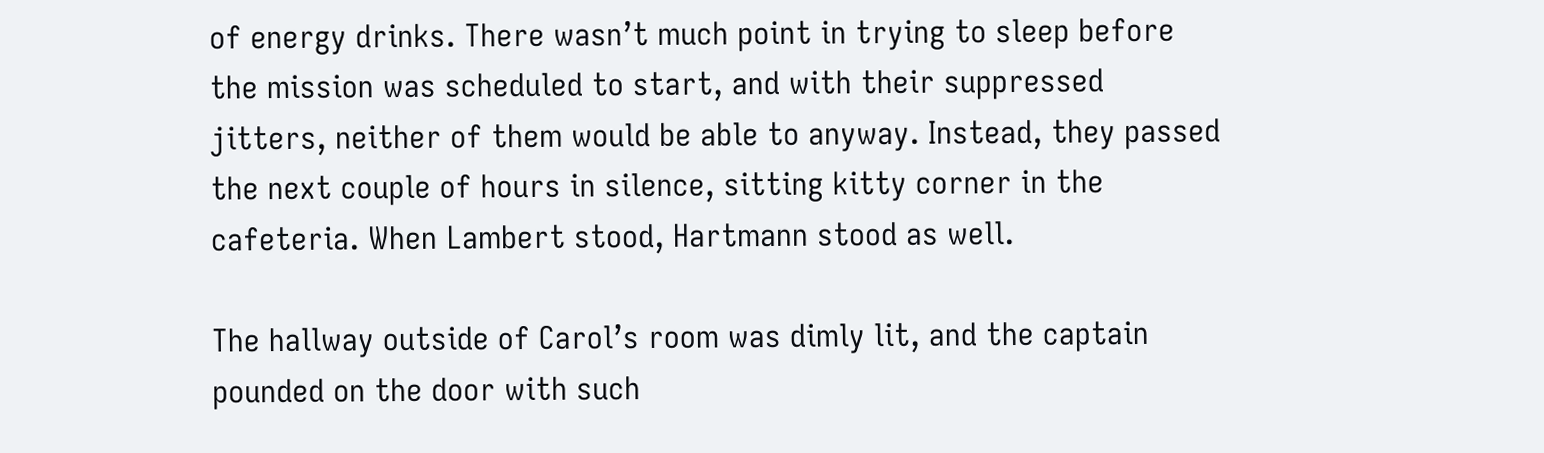of energy drinks. There wasn’t much point in trying to sleep before the mission was scheduled to start, and with their suppressed jitters, neither of them would be able to anyway. Instead, they passed the next couple of hours in silence, sitting kitty corner in the cafeteria. When Lambert stood, Hartmann stood as well.

The hallway outside of Carol’s room was dimly lit, and the captain pounded on the door with such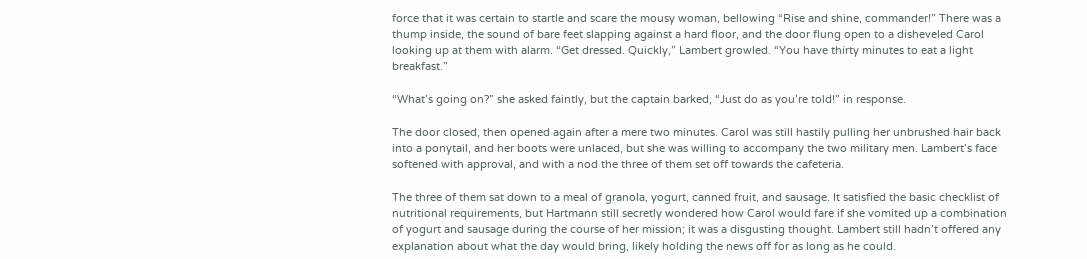force that it was certain to startle and scare the mousy woman, bellowing “Rise and shine, commander!” There was a thump inside, the sound of bare feet slapping against a hard floor, and the door flung open to a disheveled Carol looking up at them with alarm. “Get dressed. Quickly,” Lambert growled. “You have thirty minutes to eat a light breakfast.”

“What’s going on?” she asked faintly, but the captain barked, “Just do as you’re told!” in response.

The door closed, then opened again after a mere two minutes. Carol was still hastily pulling her unbrushed hair back into a ponytail, and her boots were unlaced, but she was willing to accompany the two military men. Lambert’s face softened with approval, and with a nod the three of them set off towards the cafeteria.

The three of them sat down to a meal of granola, yogurt, canned fruit, and sausage. It satisfied the basic checklist of nutritional requirements, but Hartmann still secretly wondered how Carol would fare if she vomited up a combination of yogurt and sausage during the course of her mission; it was a disgusting thought. Lambert still hadn’t offered any explanation about what the day would bring, likely holding the news off for as long as he could.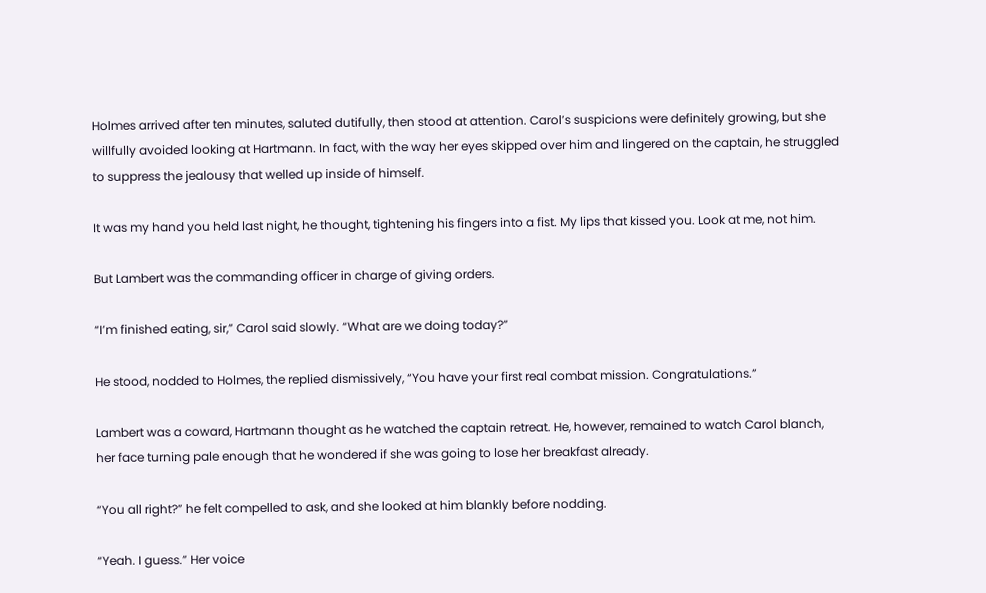Holmes arrived after ten minutes, saluted dutifully, then stood at attention. Carol’s suspicions were definitely growing, but she willfully avoided looking at Hartmann. In fact, with the way her eyes skipped over him and lingered on the captain, he struggled to suppress the jealousy that welled up inside of himself.

It was my hand you held last night, he thought, tightening his fingers into a fist. My lips that kissed you. Look at me, not him.

But Lambert was the commanding officer in charge of giving orders.

“I’m finished eating, sir,” Carol said slowly. “What are we doing today?”

He stood, nodded to Holmes, the replied dismissively, “You have your first real combat mission. Congratulations.”

Lambert was a coward, Hartmann thought as he watched the captain retreat. He, however, remained to watch Carol blanch, her face turning pale enough that he wondered if she was going to lose her breakfast already.

“You all right?” he felt compelled to ask, and she looked at him blankly before nodding.

“Yeah. I guess.” Her voice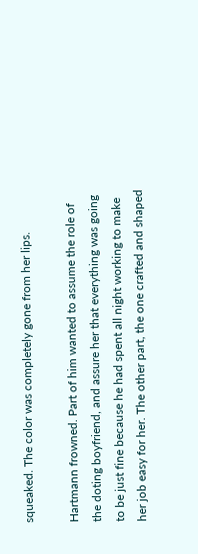squeaked. The color was completely gone from her lips.

Hartmann frowned. Part of him wanted to assume the role of the doting boyfriend, and assure her that everything was going to be just fine because he had spent all night working to make her job easy for her. The other part, the one crafted and shaped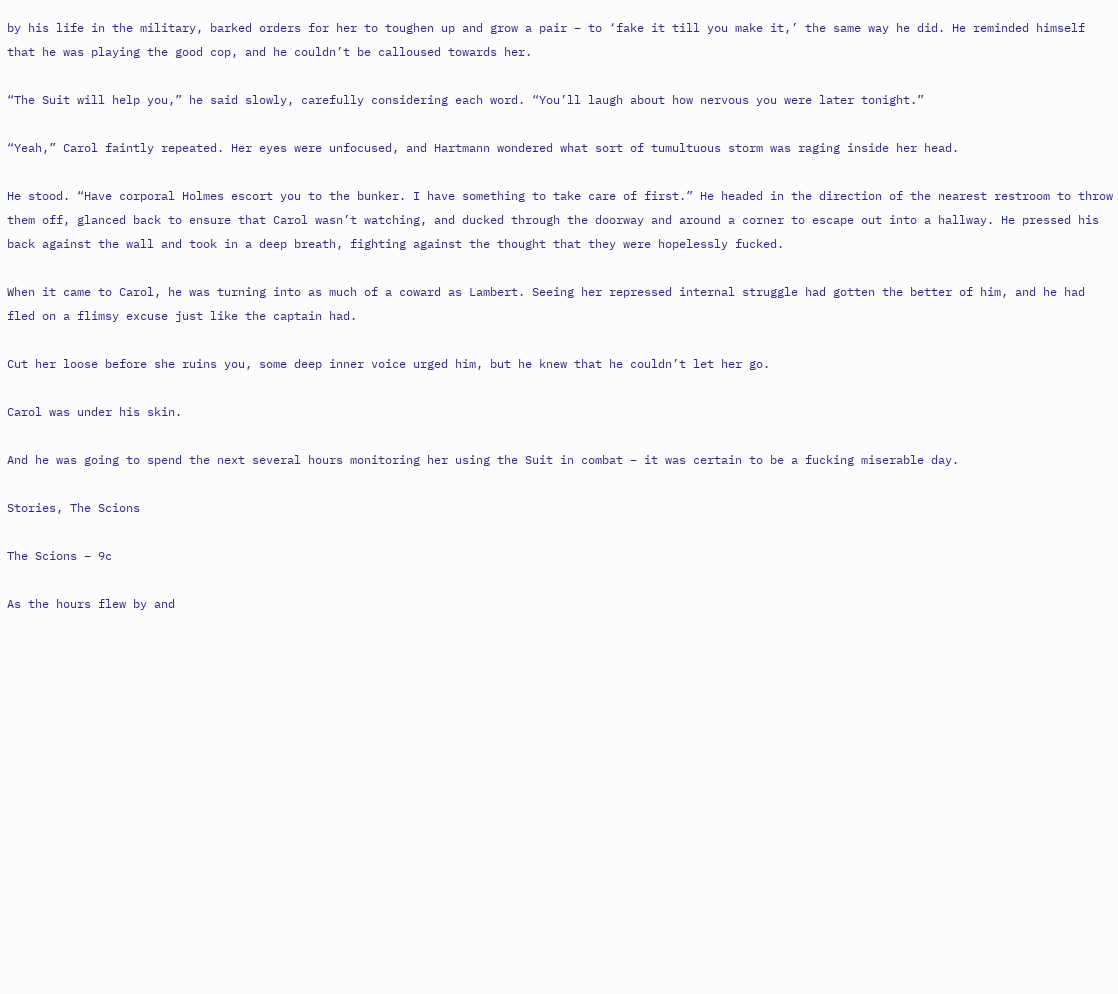by his life in the military, barked orders for her to toughen up and grow a pair – to ‘fake it till you make it,’ the same way he did. He reminded himself that he was playing the good cop, and he couldn’t be calloused towards her.

“The Suit will help you,” he said slowly, carefully considering each word. “You’ll laugh about how nervous you were later tonight.”

“Yeah,” Carol faintly repeated. Her eyes were unfocused, and Hartmann wondered what sort of tumultuous storm was raging inside her head.

He stood. “Have corporal Holmes escort you to the bunker. I have something to take care of first.” He headed in the direction of the nearest restroom to throw them off, glanced back to ensure that Carol wasn’t watching, and ducked through the doorway and around a corner to escape out into a hallway. He pressed his back against the wall and took in a deep breath, fighting against the thought that they were hopelessly fucked.

When it came to Carol, he was turning into as much of a coward as Lambert. Seeing her repressed internal struggle had gotten the better of him, and he had fled on a flimsy excuse just like the captain had.

Cut her loose before she ruins you, some deep inner voice urged him, but he knew that he couldn’t let her go.

Carol was under his skin.

And he was going to spend the next several hours monitoring her using the Suit in combat – it was certain to be a fucking miserable day.

Stories, The Scions

The Scions – 9c

As the hours flew by and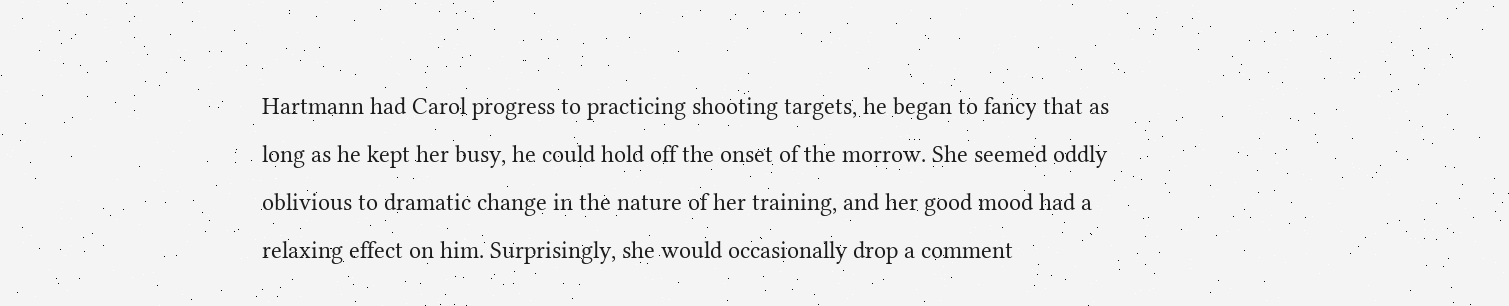Hartmann had Carol progress to practicing shooting targets, he began to fancy that as long as he kept her busy, he could hold off the onset of the morrow. She seemed oddly oblivious to dramatic change in the nature of her training, and her good mood had a relaxing effect on him. Surprisingly, she would occasionally drop a comment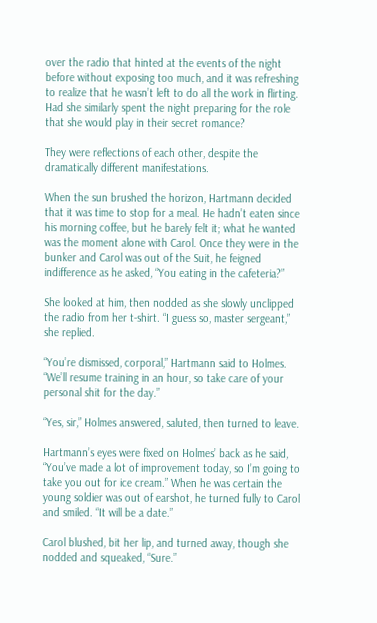over the radio that hinted at the events of the night before without exposing too much, and it was refreshing to realize that he wasn’t left to do all the work in flirting. Had she similarly spent the night preparing for the role that she would play in their secret romance?

They were reflections of each other, despite the dramatically different manifestations.

When the sun brushed the horizon, Hartmann decided that it was time to stop for a meal. He hadn’t eaten since his morning coffee, but he barely felt it; what he wanted was the moment alone with Carol. Once they were in the bunker and Carol was out of the Suit, he feigned indifference as he asked, “You eating in the cafeteria?”

She looked at him, then nodded as she slowly unclipped the radio from her t-shirt. “I guess so, master sergeant,” she replied.

“You’re dismissed, corporal,” Hartmann said to Holmes. “We’ll resume training in an hour, so take care of your personal shit for the day.”

“Yes, sir,” Holmes answered, saluted, then turned to leave.

Hartmann’s eyes were fixed on Holmes’ back as he said, “You’ve made a lot of improvement today, so I’m going to take you out for ice cream.” When he was certain the young soldier was out of earshot, he turned fully to Carol and smiled. “It will be a date.”

Carol blushed, bit her lip, and turned away, though she nodded and squeaked, “Sure.”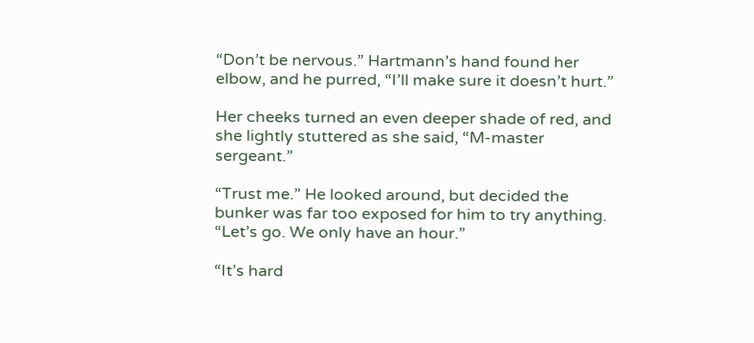“Don’t be nervous.” Hartmann’s hand found her elbow, and he purred, “I’ll make sure it doesn’t hurt.”

Her cheeks turned an even deeper shade of red, and she lightly stuttered as she said, “M-master sergeant.”

“Trust me.” He looked around, but decided the bunker was far too exposed for him to try anything. “Let’s go. We only have an hour.”

“It’s hard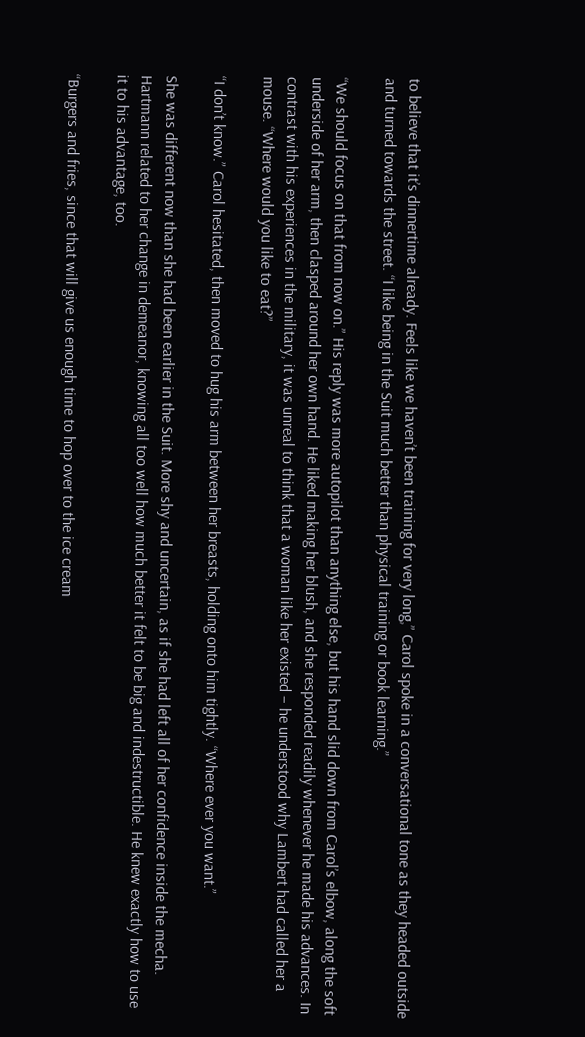to believe that it’s dinnertime already. Feels like we haven’t been training for very long,” Carol spoke in a conversational tone as they headed outside and turned towards the street. “I like being in the Suit much better than physical training or book learning.”

“We should focus on that from now on.” His reply was more autopilot than anything else, but his hand slid down from Carol’s elbow, along the soft underside of her arm, then clasped around her own hand. He liked making her blush, and she responded readily whenever he made his advances. In contrast with his experiences in the military, it was unreal to think that a woman like her existed – he understood why Lambert had called her a mouse. “Where would you like to eat?”

“I don’t know.” Carol hesitated, then moved to hug his arm between her breasts, holding onto him tightly. “Where ever you want.”

She was different now than she had been earlier in the Suit. More shy and uncertain, as if she had left all of her confidence inside the mecha. Hartmann related to her change in demeanor, knowing all too well how much better it felt to be big and indestructible. He knew exactly how to use it to his advantage, too.

“Burgers and fries, since that will give us enough time to hop over to the ice cream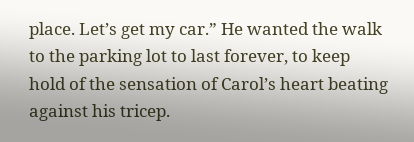place. Let’s get my car.” He wanted the walk to the parking lot to last forever, to keep hold of the sensation of Carol’s heart beating against his tricep.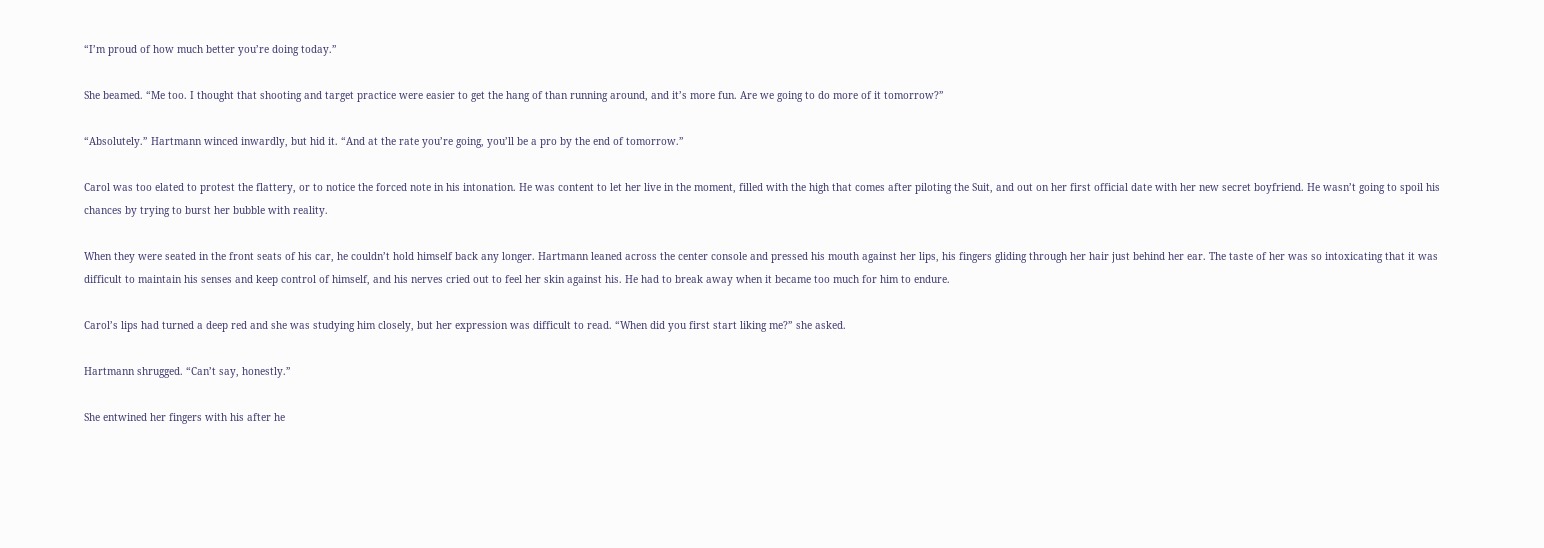“I’m proud of how much better you’re doing today.”

She beamed. “Me too. I thought that shooting and target practice were easier to get the hang of than running around, and it’s more fun. Are we going to do more of it tomorrow?”

“Absolutely.” Hartmann winced inwardly, but hid it. “And at the rate you’re going, you’ll be a pro by the end of tomorrow.”

Carol was too elated to protest the flattery, or to notice the forced note in his intonation. He was content to let her live in the moment, filled with the high that comes after piloting the Suit, and out on her first official date with her new secret boyfriend. He wasn’t going to spoil his chances by trying to burst her bubble with reality.

When they were seated in the front seats of his car, he couldn’t hold himself back any longer. Hartmann leaned across the center console and pressed his mouth against her lips, his fingers gliding through her hair just behind her ear. The taste of her was so intoxicating that it was difficult to maintain his senses and keep control of himself, and his nerves cried out to feel her skin against his. He had to break away when it became too much for him to endure.

Carol’s lips had turned a deep red and she was studying him closely, but her expression was difficult to read. “When did you first start liking me?” she asked.

Hartmann shrugged. “Can’t say, honestly.”

She entwined her fingers with his after he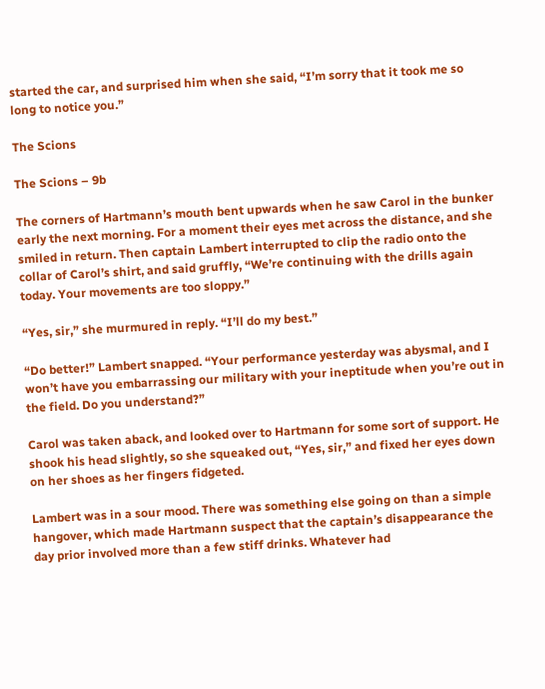started the car, and surprised him when she said, “I’m sorry that it took me so long to notice you.”

The Scions

The Scions – 9b

The corners of Hartmann’s mouth bent upwards when he saw Carol in the bunker early the next morning. For a moment their eyes met across the distance, and she smiled in return. Then captain Lambert interrupted to clip the radio onto the collar of Carol’s shirt, and said gruffly, “We’re continuing with the drills again today. Your movements are too sloppy.”

“Yes, sir,” she murmured in reply. “I’ll do my best.”

“Do better!” Lambert snapped. “Your performance yesterday was abysmal, and I won’t have you embarrassing our military with your ineptitude when you’re out in the field. Do you understand?”

Carol was taken aback, and looked over to Hartmann for some sort of support. He shook his head slightly, so she squeaked out, “Yes, sir,” and fixed her eyes down on her shoes as her fingers fidgeted.

Lambert was in a sour mood. There was something else going on than a simple hangover, which made Hartmann suspect that the captain’s disappearance the day prior involved more than a few stiff drinks. Whatever had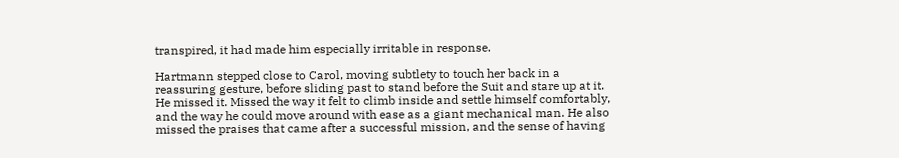transpired, it had made him especially irritable in response.

Hartmann stepped close to Carol, moving subtlety to touch her back in a reassuring gesture, before sliding past to stand before the Suit and stare up at it. He missed it. Missed the way it felt to climb inside and settle himself comfortably, and the way he could move around with ease as a giant mechanical man. He also missed the praises that came after a successful mission, and the sense of having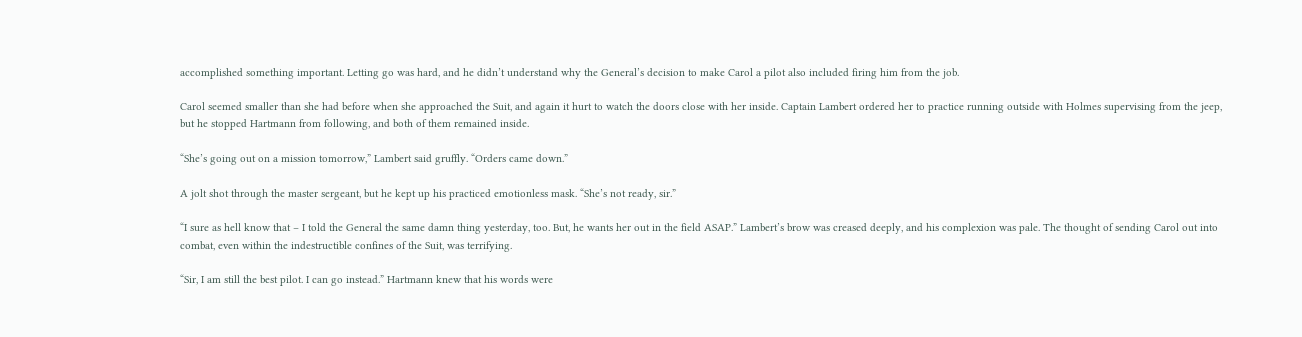accomplished something important. Letting go was hard, and he didn’t understand why the General’s decision to make Carol a pilot also included firing him from the job.

Carol seemed smaller than she had before when she approached the Suit, and again it hurt to watch the doors close with her inside. Captain Lambert ordered her to practice running outside with Holmes supervising from the jeep, but he stopped Hartmann from following, and both of them remained inside.

“She’s going out on a mission tomorrow,” Lambert said gruffly. “Orders came down.”

A jolt shot through the master sergeant, but he kept up his practiced emotionless mask. “She’s not ready, sir.”

“I sure as hell know that – I told the General the same damn thing yesterday, too. But, he wants her out in the field ASAP.” Lambert’s brow was creased deeply, and his complexion was pale. The thought of sending Carol out into combat, even within the indestructible confines of the Suit, was terrifying.

“Sir, I am still the best pilot. I can go instead.” Hartmann knew that his words were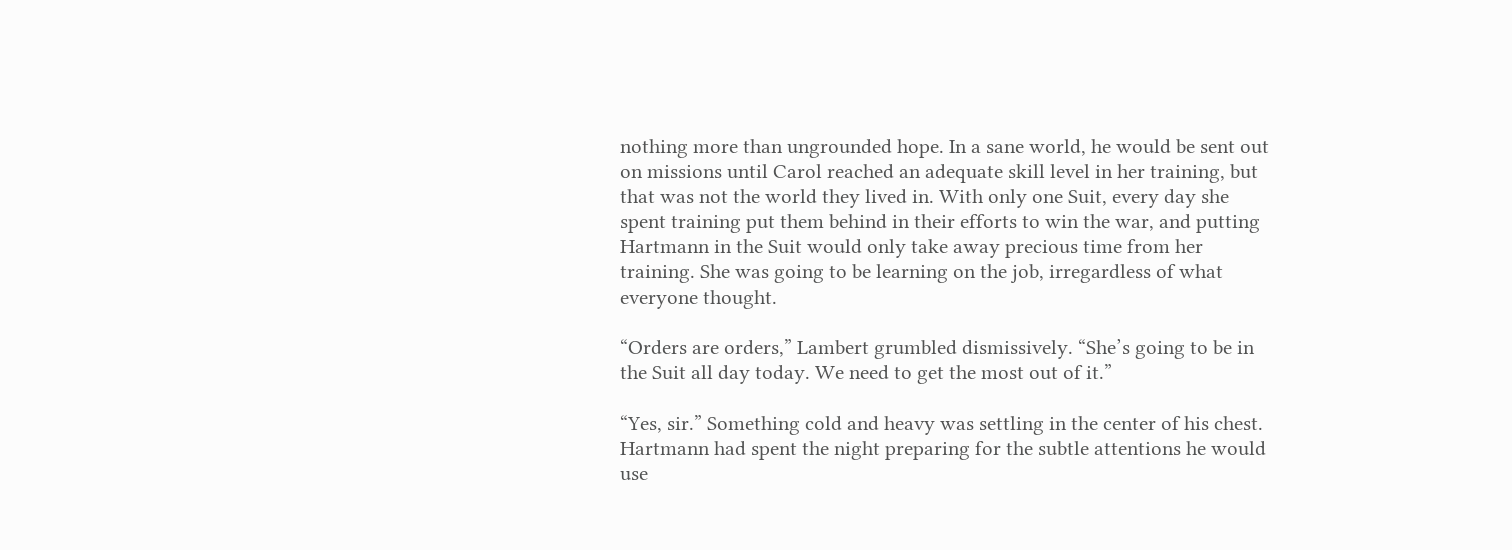nothing more than ungrounded hope. In a sane world, he would be sent out on missions until Carol reached an adequate skill level in her training, but that was not the world they lived in. With only one Suit, every day she spent training put them behind in their efforts to win the war, and putting Hartmann in the Suit would only take away precious time from her training. She was going to be learning on the job, irregardless of what everyone thought.

“Orders are orders,” Lambert grumbled dismissively. “She’s going to be in the Suit all day today. We need to get the most out of it.”

“Yes, sir.” Something cold and heavy was settling in the center of his chest. Hartmann had spent the night preparing for the subtle attentions he would use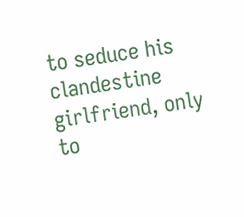to seduce his clandestine girlfriend, only to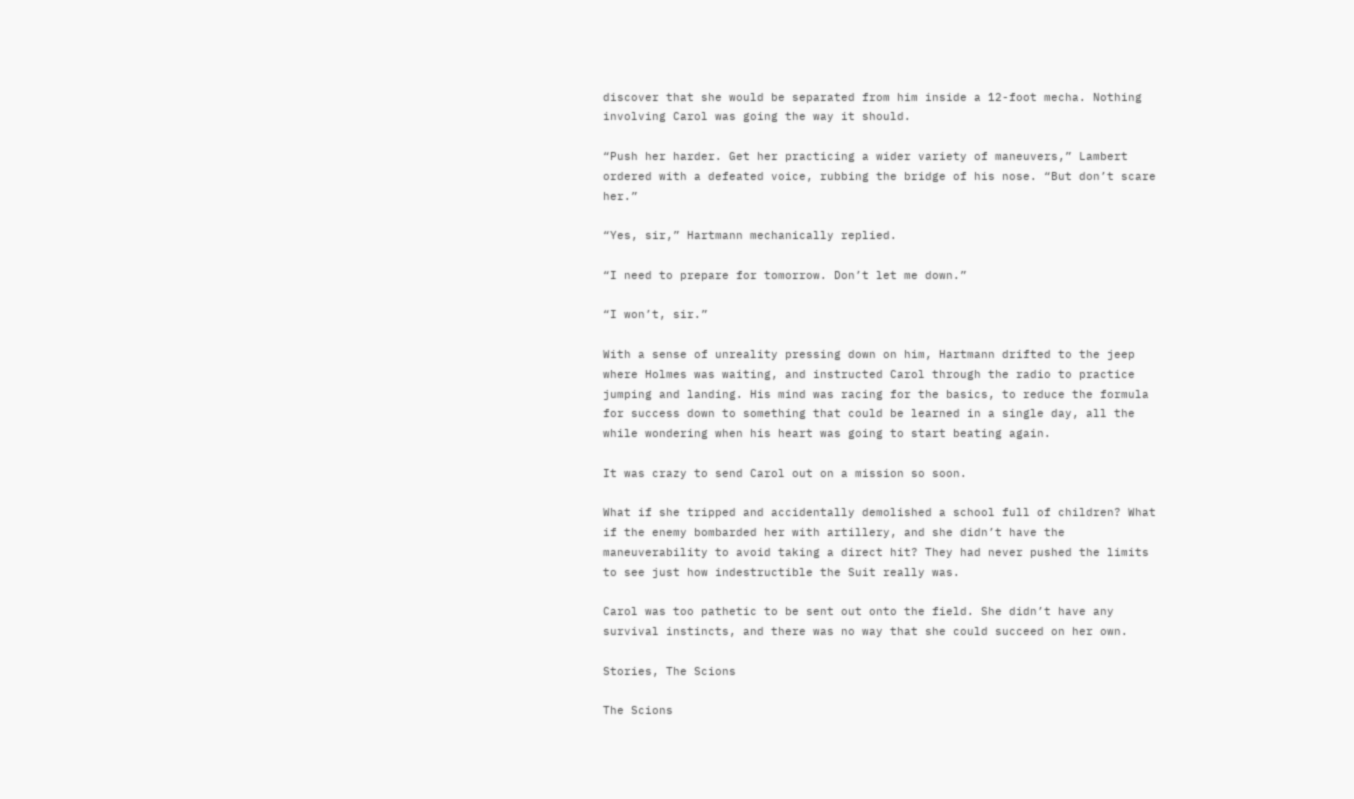discover that she would be separated from him inside a 12-foot mecha. Nothing involving Carol was going the way it should.

“Push her harder. Get her practicing a wider variety of maneuvers,” Lambert ordered with a defeated voice, rubbing the bridge of his nose. “But don’t scare her.”

“Yes, sir,” Hartmann mechanically replied.

“I need to prepare for tomorrow. Don’t let me down.”

“I won’t, sir.”

With a sense of unreality pressing down on him, Hartmann drifted to the jeep where Holmes was waiting, and instructed Carol through the radio to practice jumping and landing. His mind was racing for the basics, to reduce the formula for success down to something that could be learned in a single day, all the while wondering when his heart was going to start beating again.

It was crazy to send Carol out on a mission so soon.

What if she tripped and accidentally demolished a school full of children? What if the enemy bombarded her with artillery, and she didn’t have the maneuverability to avoid taking a direct hit? They had never pushed the limits to see just how indestructible the Suit really was.

Carol was too pathetic to be sent out onto the field. She didn’t have any survival instincts, and there was no way that she could succeed on her own.

Stories, The Scions

The Scions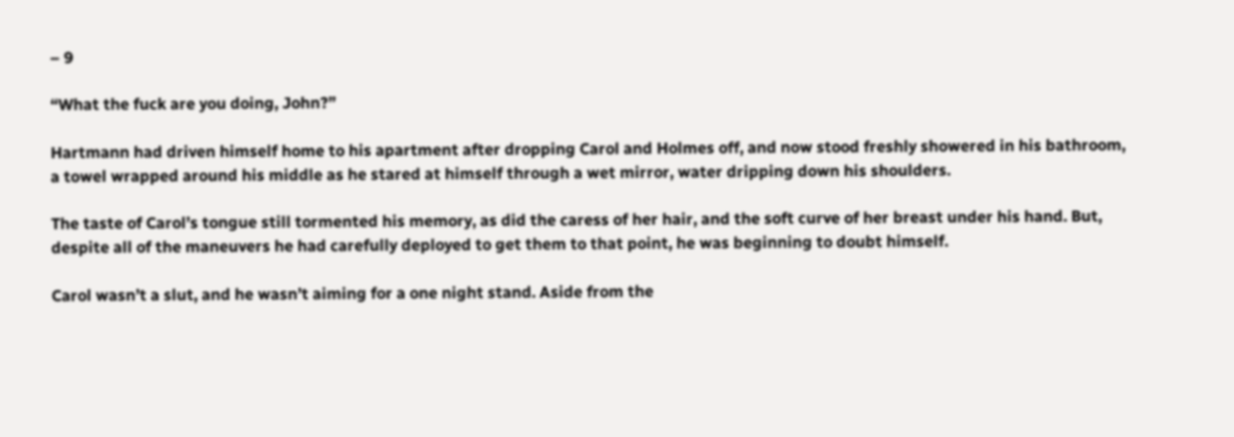– 9

“What the fuck are you doing, John?”

Hartmann had driven himself home to his apartment after dropping Carol and Holmes off, and now stood freshly showered in his bathroom, a towel wrapped around his middle as he stared at himself through a wet mirror, water dripping down his shoulders.

The taste of Carol’s tongue still tormented his memory, as did the caress of her hair, and the soft curve of her breast under his hand. But, despite all of the maneuvers he had carefully deployed to get them to that point, he was beginning to doubt himself.

Carol wasn’t a slut, and he wasn’t aiming for a one night stand. Aside from the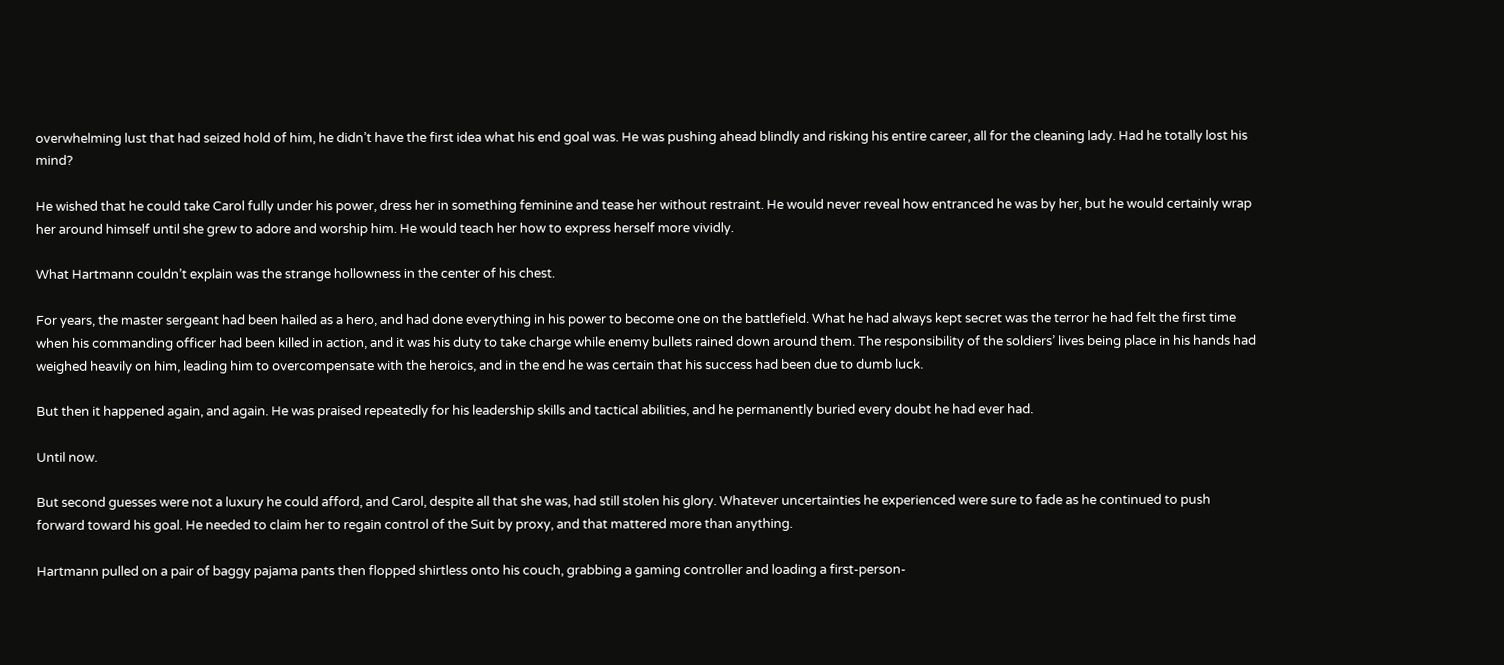overwhelming lust that had seized hold of him, he didn’t have the first idea what his end goal was. He was pushing ahead blindly and risking his entire career, all for the cleaning lady. Had he totally lost his mind?

He wished that he could take Carol fully under his power, dress her in something feminine and tease her without restraint. He would never reveal how entranced he was by her, but he would certainly wrap her around himself until she grew to adore and worship him. He would teach her how to express herself more vividly.

What Hartmann couldn’t explain was the strange hollowness in the center of his chest.

For years, the master sergeant had been hailed as a hero, and had done everything in his power to become one on the battlefield. What he had always kept secret was the terror he had felt the first time when his commanding officer had been killed in action, and it was his duty to take charge while enemy bullets rained down around them. The responsibility of the soldiers’ lives being place in his hands had weighed heavily on him, leading him to overcompensate with the heroics, and in the end he was certain that his success had been due to dumb luck.

But then it happened again, and again. He was praised repeatedly for his leadership skills and tactical abilities, and he permanently buried every doubt he had ever had.

Until now.

But second guesses were not a luxury he could afford, and Carol, despite all that she was, had still stolen his glory. Whatever uncertainties he experienced were sure to fade as he continued to push forward toward his goal. He needed to claim her to regain control of the Suit by proxy, and that mattered more than anything.

Hartmann pulled on a pair of baggy pajama pants then flopped shirtless onto his couch, grabbing a gaming controller and loading a first-person-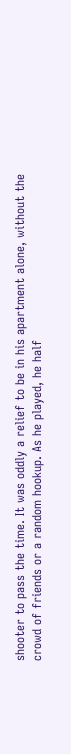shooter to pass the time. It was oddly a relief to be in his apartment alone, without the crowd of friends or a random hookup. As he played, he half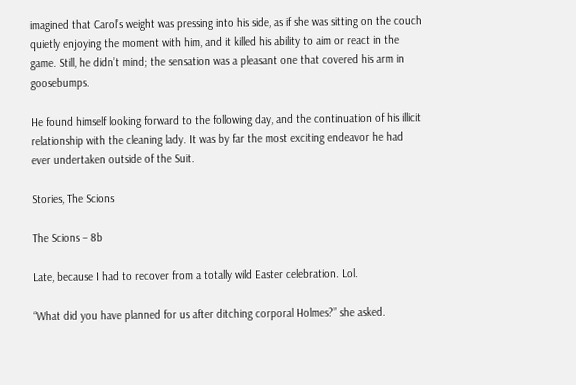imagined that Carol’s weight was pressing into his side, as if she was sitting on the couch quietly enjoying the moment with him, and it killed his ability to aim or react in the game. Still, he didn’t mind; the sensation was a pleasant one that covered his arm in goosebumps.

He found himself looking forward to the following day, and the continuation of his illicit relationship with the cleaning lady. It was by far the most exciting endeavor he had ever undertaken outside of the Suit.

Stories, The Scions

The Scions – 8b

Late, because I had to recover from a totally wild Easter celebration. Lol.

“What did you have planned for us after ditching corporal Holmes?” she asked.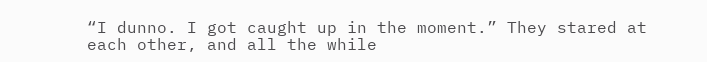“I dunno. I got caught up in the moment.” They stared at each other, and all the while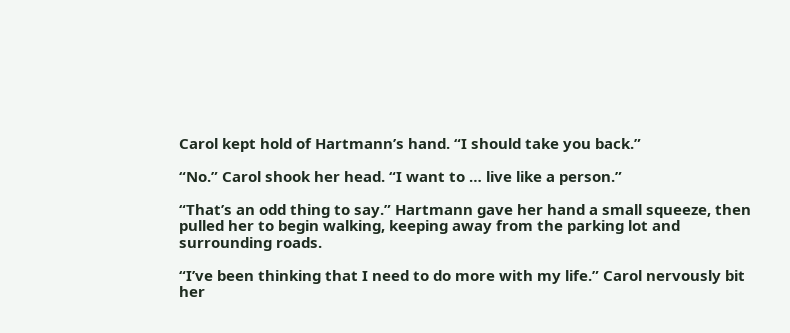Carol kept hold of Hartmann’s hand. “I should take you back.”

“No.” Carol shook her head. “I want to … live like a person.”

“That’s an odd thing to say.” Hartmann gave her hand a small squeeze, then pulled her to begin walking, keeping away from the parking lot and surrounding roads.

“I’ve been thinking that I need to do more with my life.” Carol nervously bit her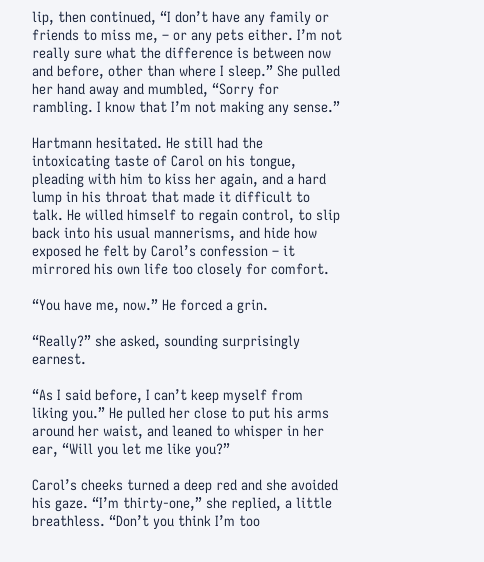lip, then continued, “I don’t have any family or friends to miss me, – or any pets either. I’m not really sure what the difference is between now and before, other than where I sleep.” She pulled her hand away and mumbled, “Sorry for rambling. I know that I’m not making any sense.”

Hartmann hesitated. He still had the intoxicating taste of Carol on his tongue, pleading with him to kiss her again, and a hard lump in his throat that made it difficult to talk. He willed himself to regain control, to slip back into his usual mannerisms, and hide how exposed he felt by Carol’s confession – it mirrored his own life too closely for comfort.

“You have me, now.” He forced a grin.

“Really?” she asked, sounding surprisingly earnest.

“As I said before, I can’t keep myself from liking you.” He pulled her close to put his arms around her waist, and leaned to whisper in her ear, “Will you let me like you?”

Carol’s cheeks turned a deep red and she avoided his gaze. “I’m thirty-one,” she replied, a little breathless. “Don’t you think I’m too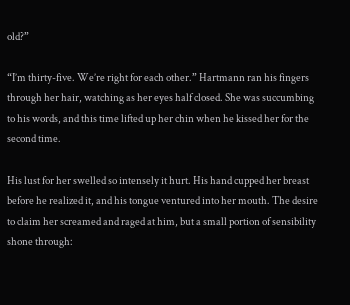old?”

“I’m thirty-five. We’re right for each other.” Hartmann ran his fingers through her hair, watching as her eyes half closed. She was succumbing to his words, and this time lifted up her chin when he kissed her for the second time.

His lust for her swelled so intensely it hurt. His hand cupped her breast before he realized it, and his tongue ventured into her mouth. The desire to claim her screamed and raged at him, but a small portion of sensibility shone through: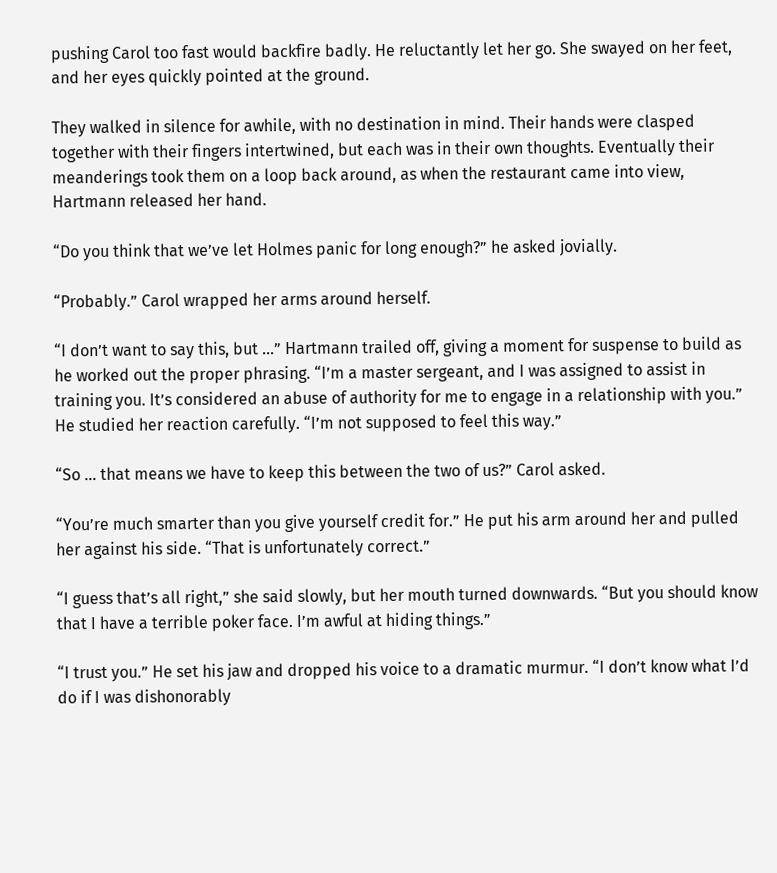pushing Carol too fast would backfire badly. He reluctantly let her go. She swayed on her feet, and her eyes quickly pointed at the ground.

They walked in silence for awhile, with no destination in mind. Their hands were clasped together with their fingers intertwined, but each was in their own thoughts. Eventually their meanderings took them on a loop back around, as when the restaurant came into view, Hartmann released her hand.

“Do you think that we’ve let Holmes panic for long enough?” he asked jovially.

“Probably.” Carol wrapped her arms around herself.

“I don’t want to say this, but …” Hartmann trailed off, giving a moment for suspense to build as he worked out the proper phrasing. “I’m a master sergeant, and I was assigned to assist in training you. It’s considered an abuse of authority for me to engage in a relationship with you.” He studied her reaction carefully. “I’m not supposed to feel this way.”

“So … that means we have to keep this between the two of us?” Carol asked.

“You’re much smarter than you give yourself credit for.” He put his arm around her and pulled her against his side. “That is unfortunately correct.”

“I guess that’s all right,” she said slowly, but her mouth turned downwards. “But you should know that I have a terrible poker face. I’m awful at hiding things.”

“I trust you.” He set his jaw and dropped his voice to a dramatic murmur. “I don’t know what I’d do if I was dishonorably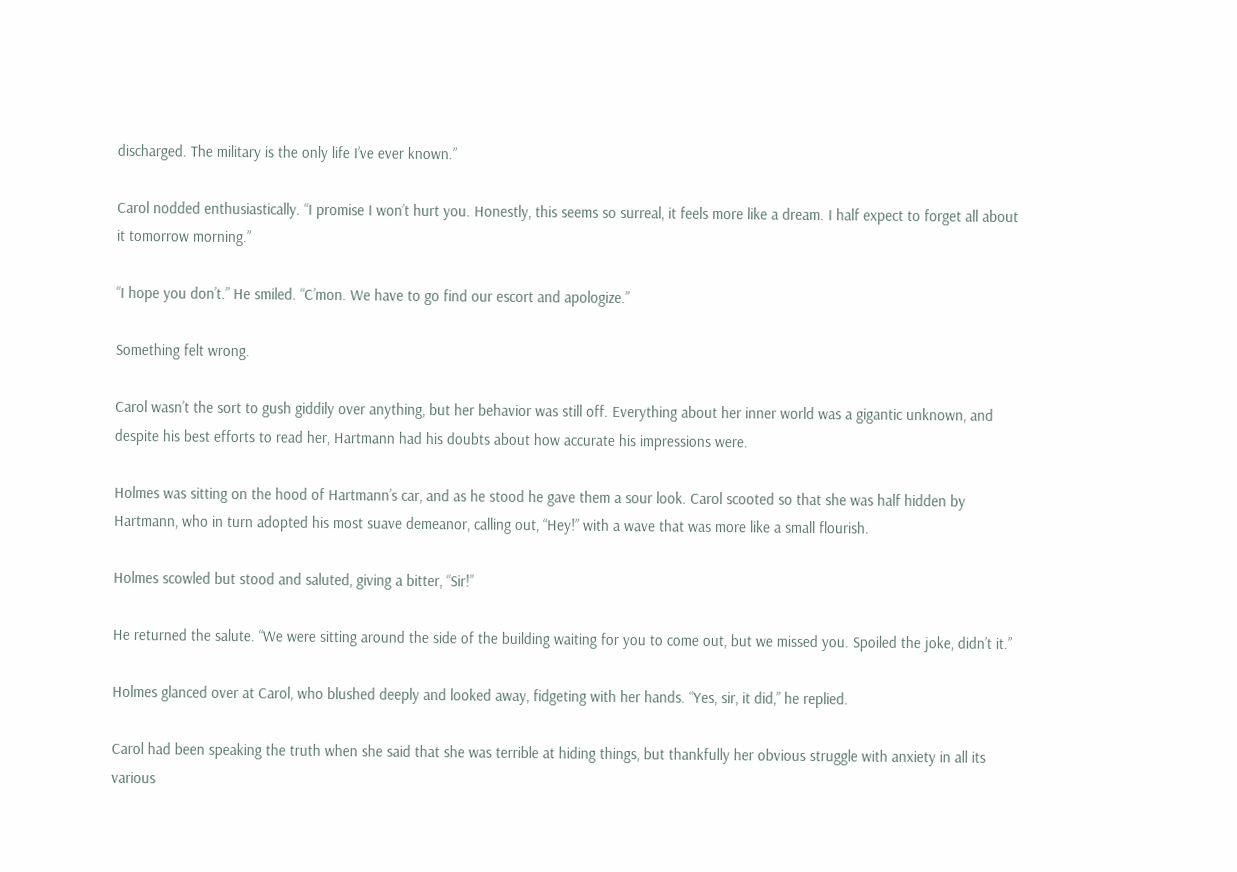discharged. The military is the only life I’ve ever known.”

Carol nodded enthusiastically. “I promise I won’t hurt you. Honestly, this seems so surreal, it feels more like a dream. I half expect to forget all about it tomorrow morning.”

“I hope you don’t.” He smiled. “C’mon. We have to go find our escort and apologize.”

Something felt wrong.

Carol wasn’t the sort to gush giddily over anything, but her behavior was still off. Everything about her inner world was a gigantic unknown, and despite his best efforts to read her, Hartmann had his doubts about how accurate his impressions were.

Holmes was sitting on the hood of Hartmann’s car, and as he stood he gave them a sour look. Carol scooted so that she was half hidden by Hartmann, who in turn adopted his most suave demeanor, calling out, “Hey!” with a wave that was more like a small flourish.

Holmes scowled but stood and saluted, giving a bitter, “Sir!”

He returned the salute. “We were sitting around the side of the building waiting for you to come out, but we missed you. Spoiled the joke, didn’t it.”

Holmes glanced over at Carol, who blushed deeply and looked away, fidgeting with her hands. “Yes, sir, it did,” he replied.

Carol had been speaking the truth when she said that she was terrible at hiding things, but thankfully her obvious struggle with anxiety in all its various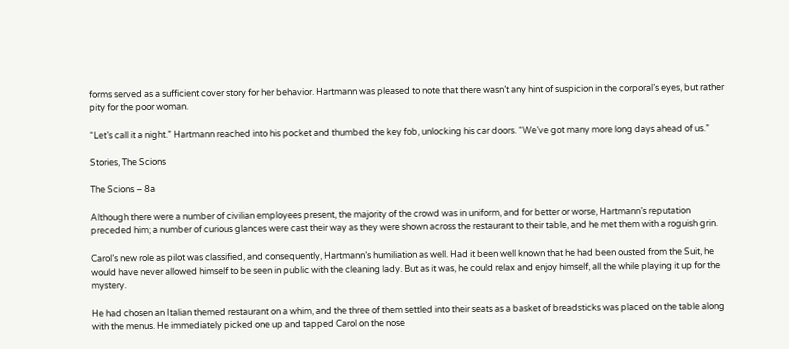forms served as a sufficient cover story for her behavior. Hartmann was pleased to note that there wasn’t any hint of suspicion in the corporal’s eyes, but rather pity for the poor woman.

“Let’s call it a night.” Hartmann reached into his pocket and thumbed the key fob, unlocking his car doors. “We’ve got many more long days ahead of us.”

Stories, The Scions

The Scions – 8a

Although there were a number of civilian employees present, the majority of the crowd was in uniform, and for better or worse, Hartmann’s reputation preceded him; a number of curious glances were cast their way as they were shown across the restaurant to their table, and he met them with a roguish grin.

Carol’s new role as pilot was classified, and consequently, Hartmann’s humiliation as well. Had it been well known that he had been ousted from the Suit, he would have never allowed himself to be seen in public with the cleaning lady. But as it was, he could relax and enjoy himself, all the while playing it up for the mystery.

He had chosen an Italian themed restaurant on a whim, and the three of them settled into their seats as a basket of breadsticks was placed on the table along with the menus. He immediately picked one up and tapped Carol on the nose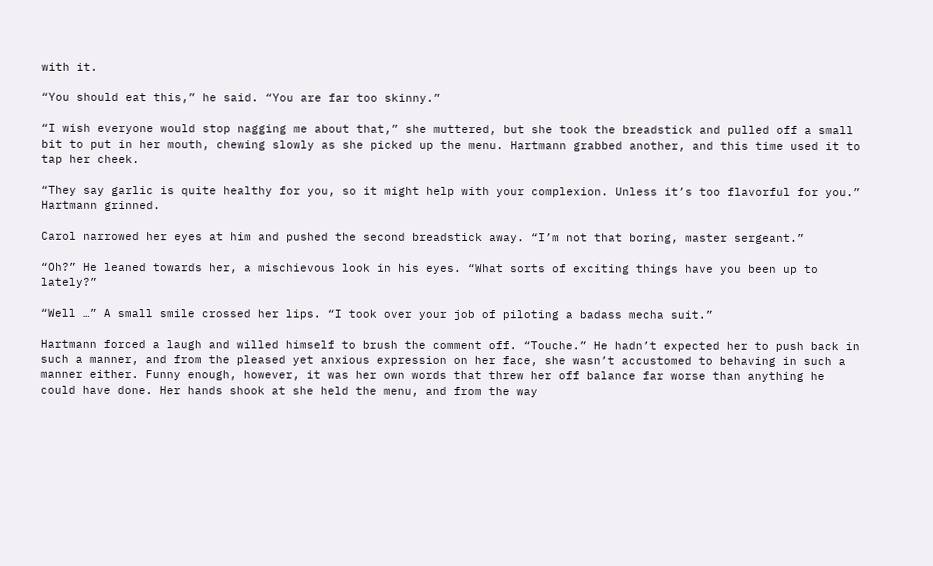with it.

“You should eat this,” he said. “You are far too skinny.”

“I wish everyone would stop nagging me about that,” she muttered, but she took the breadstick and pulled off a small bit to put in her mouth, chewing slowly as she picked up the menu. Hartmann grabbed another, and this time used it to tap her cheek.

“They say garlic is quite healthy for you, so it might help with your complexion. Unless it’s too flavorful for you.” Hartmann grinned.

Carol narrowed her eyes at him and pushed the second breadstick away. “I’m not that boring, master sergeant.”

“Oh?” He leaned towards her, a mischievous look in his eyes. “What sorts of exciting things have you been up to lately?”

“Well …” A small smile crossed her lips. “I took over your job of piloting a badass mecha suit.”

Hartmann forced a laugh and willed himself to brush the comment off. “Touche.” He hadn’t expected her to push back in such a manner, and from the pleased yet anxious expression on her face, she wasn’t accustomed to behaving in such a manner either. Funny enough, however, it was her own words that threw her off balance far worse than anything he could have done. Her hands shook at she held the menu, and from the way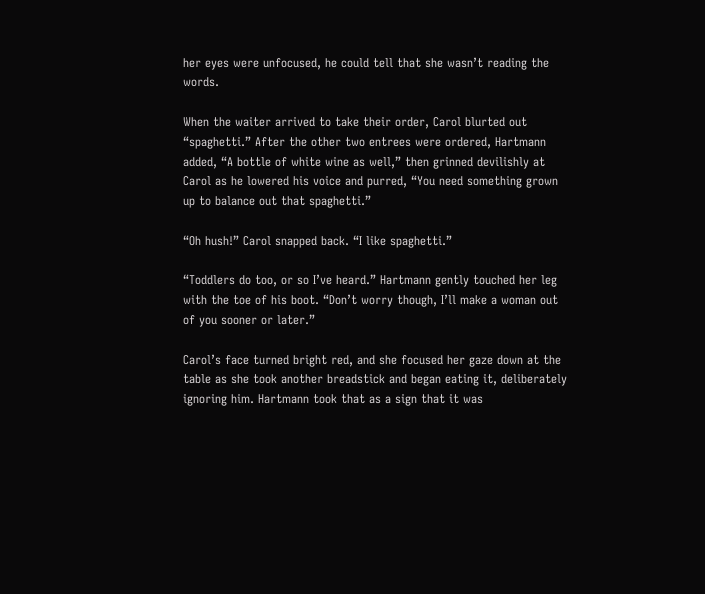her eyes were unfocused, he could tell that she wasn’t reading the words.

When the waiter arrived to take their order, Carol blurted out “spaghetti.” After the other two entrees were ordered, Hartmann added, “A bottle of white wine as well,” then grinned devilishly at Carol as he lowered his voice and purred, “You need something grown up to balance out that spaghetti.”

“Oh hush!” Carol snapped back. “I like spaghetti.”

“Toddlers do too, or so I’ve heard.” Hartmann gently touched her leg with the toe of his boot. “Don’t worry though, I’ll make a woman out of you sooner or later.”

Carol’s face turned bright red, and she focused her gaze down at the table as she took another breadstick and began eating it, deliberately ignoring him. Hartmann took that as a sign that it was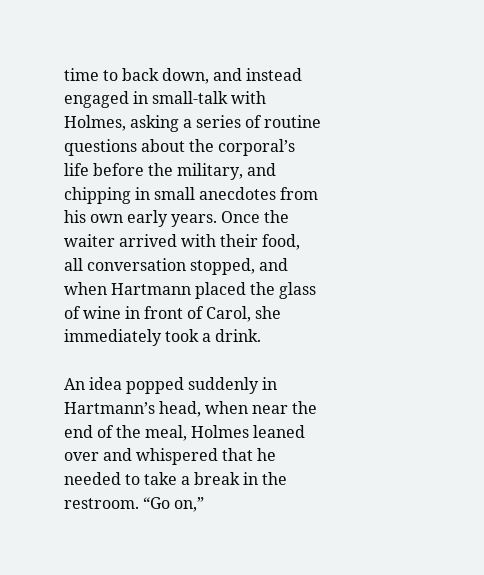time to back down, and instead engaged in small-talk with Holmes, asking a series of routine questions about the corporal’s life before the military, and chipping in small anecdotes from his own early years. Once the waiter arrived with their food, all conversation stopped, and when Hartmann placed the glass of wine in front of Carol, she immediately took a drink.

An idea popped suddenly in Hartmann’s head, when near the end of the meal, Holmes leaned over and whispered that he needed to take a break in the restroom. “Go on,”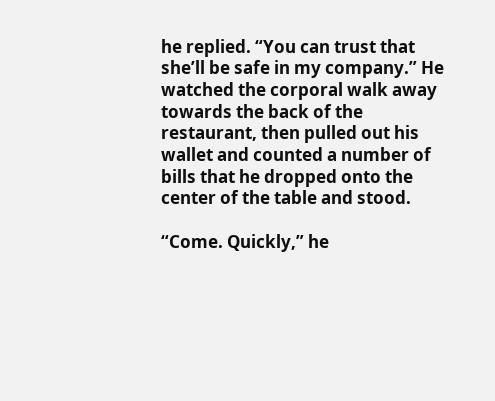he replied. “You can trust that she’ll be safe in my company.” He watched the corporal walk away towards the back of the restaurant, then pulled out his wallet and counted a number of bills that he dropped onto the center of the table and stood.

“Come. Quickly,” he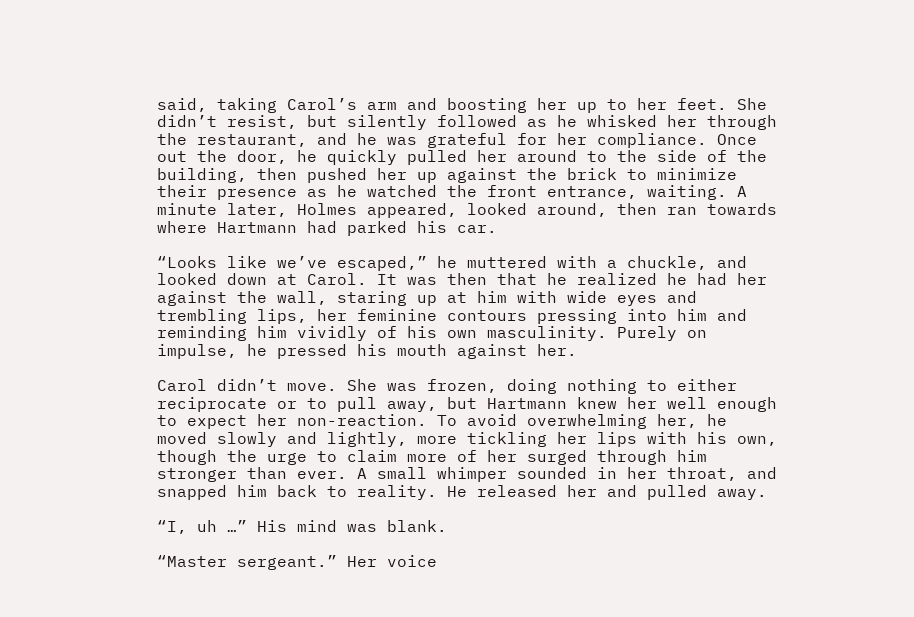said, taking Carol’s arm and boosting her up to her feet. She didn’t resist, but silently followed as he whisked her through the restaurant, and he was grateful for her compliance. Once out the door, he quickly pulled her around to the side of the building, then pushed her up against the brick to minimize their presence as he watched the front entrance, waiting. A minute later, Holmes appeared, looked around, then ran towards where Hartmann had parked his car.

“Looks like we’ve escaped,” he muttered with a chuckle, and looked down at Carol. It was then that he realized he had her against the wall, staring up at him with wide eyes and trembling lips, her feminine contours pressing into him and reminding him vividly of his own masculinity. Purely on impulse, he pressed his mouth against her.

Carol didn’t move. She was frozen, doing nothing to either reciprocate or to pull away, but Hartmann knew her well enough to expect her non-reaction. To avoid overwhelming her, he moved slowly and lightly, more tickling her lips with his own, though the urge to claim more of her surged through him stronger than ever. A small whimper sounded in her throat, and snapped him back to reality. He released her and pulled away.

“I, uh …” His mind was blank.

“Master sergeant.” Her voice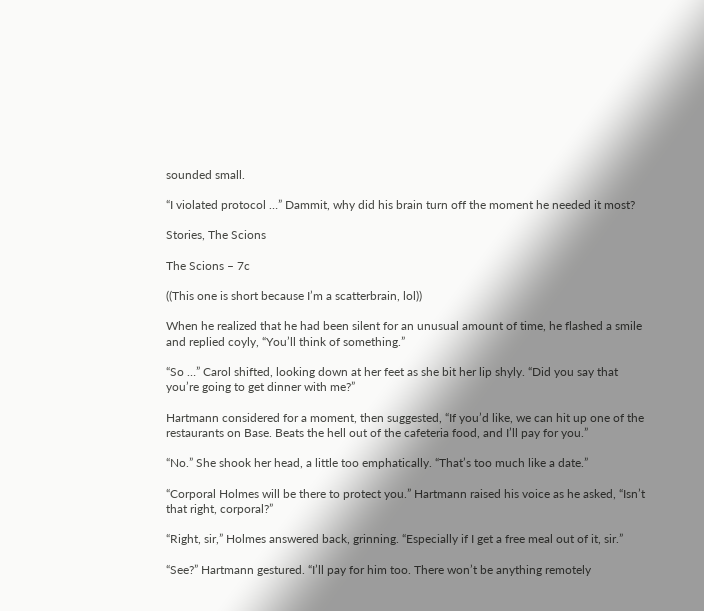sounded small.

“I violated protocol …” Dammit, why did his brain turn off the moment he needed it most?

Stories, The Scions

The Scions – 7c

((This one is short because I’m a scatterbrain, lol))

When he realized that he had been silent for an unusual amount of time, he flashed a smile and replied coyly, “You’ll think of something.”

“So …” Carol shifted, looking down at her feet as she bit her lip shyly. “Did you say that you’re going to get dinner with me?”

Hartmann considered for a moment, then suggested, “If you’d like, we can hit up one of the restaurants on Base. Beats the hell out of the cafeteria food, and I’ll pay for you.”

“No.” She shook her head, a little too emphatically. “That’s too much like a date.”

“Corporal Holmes will be there to protect you.” Hartmann raised his voice as he asked, “Isn’t that right, corporal?”

“Right, sir,” Holmes answered back, grinning. “Especially if I get a free meal out of it, sir.”

“See?” Hartmann gestured. “I’ll pay for him too. There won’t be anything remotely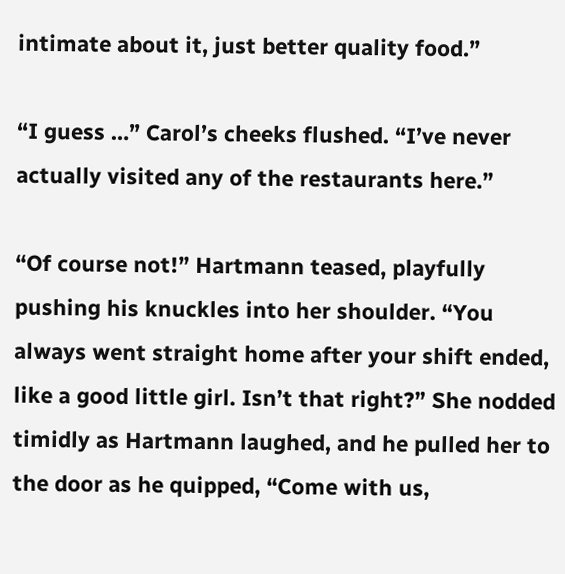intimate about it, just better quality food.”

“I guess …” Carol’s cheeks flushed. “I’ve never actually visited any of the restaurants here.”

“Of course not!” Hartmann teased, playfully pushing his knuckles into her shoulder. “You always went straight home after your shift ended, like a good little girl. Isn’t that right?” She nodded timidly as Hartmann laughed, and he pulled her to the door as he quipped, “Come with us,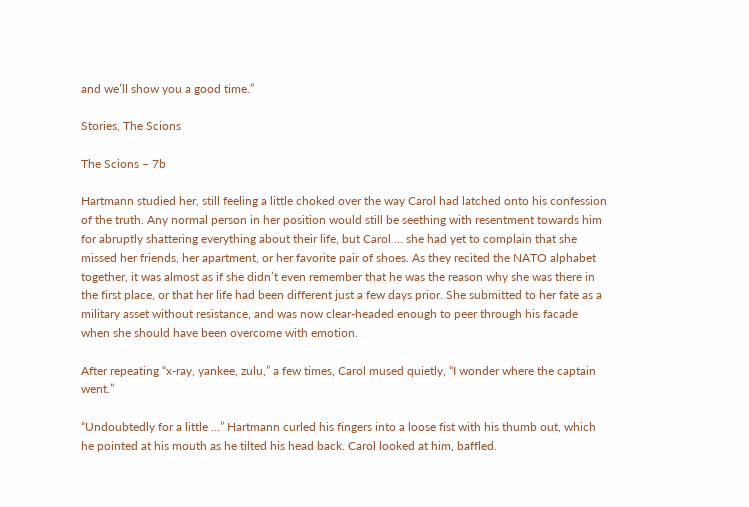and we’ll show you a good time.”

Stories, The Scions

The Scions – 7b

Hartmann studied her, still feeling a little choked over the way Carol had latched onto his confession of the truth. Any normal person in her position would still be seething with resentment towards him for abruptly shattering everything about their life, but Carol … she had yet to complain that she missed her friends, her apartment, or her favorite pair of shoes. As they recited the NATO alphabet together, it was almost as if she didn’t even remember that he was the reason why she was there in the first place, or that her life had been different just a few days prior. She submitted to her fate as a military asset without resistance, and was now clear-headed enough to peer through his facade when she should have been overcome with emotion.

After repeating “x-ray, yankee, zulu,” a few times, Carol mused quietly, “I wonder where the captain went.”

“Undoubtedly for a little …” Hartmann curled his fingers into a loose fist with his thumb out, which he pointed at his mouth as he tilted his head back. Carol looked at him, baffled.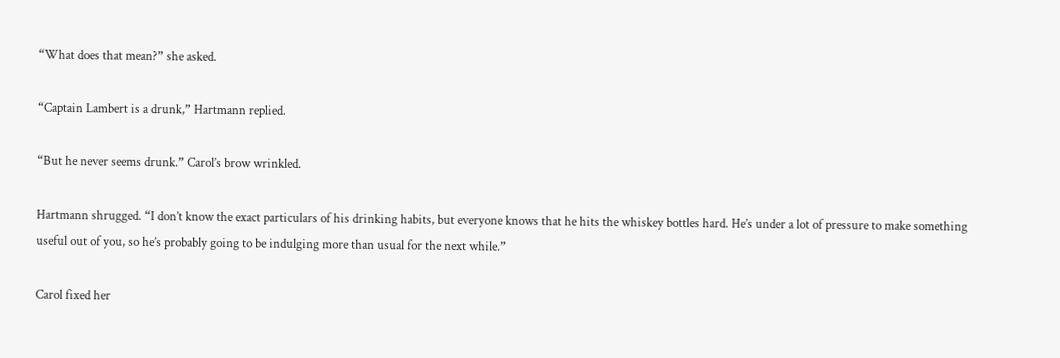“What does that mean?” she asked.

“Captain Lambert is a drunk,” Hartmann replied.

“But he never seems drunk.” Carol’s brow wrinkled.

Hartmann shrugged. “I don’t know the exact particulars of his drinking habits, but everyone knows that he hits the whiskey bottles hard. He’s under a lot of pressure to make something useful out of you, so he’s probably going to be indulging more than usual for the next while.”

Carol fixed her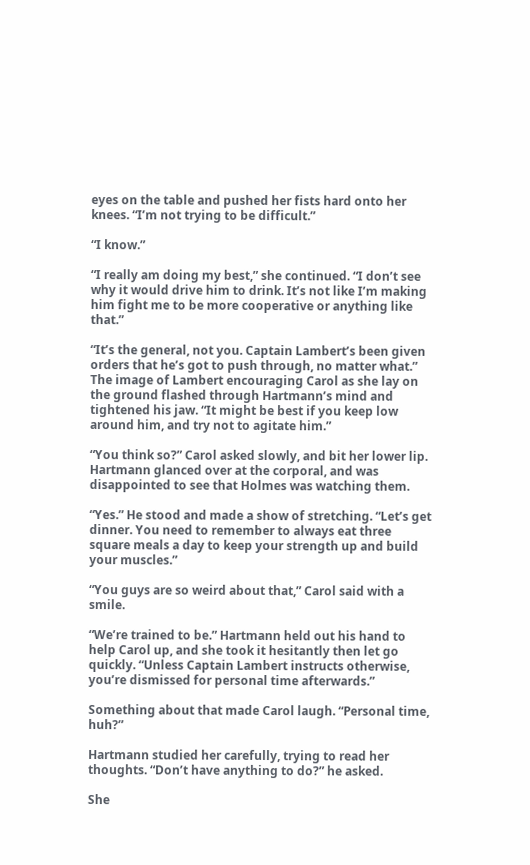eyes on the table and pushed her fists hard onto her knees. “I’m not trying to be difficult.”

“I know.”

“I really am doing my best,” she continued. “I don’t see why it would drive him to drink. It’s not like I’m making him fight me to be more cooperative or anything like that.”

“It’s the general, not you. Captain Lambert’s been given orders that he’s got to push through, no matter what.” The image of Lambert encouraging Carol as she lay on the ground flashed through Hartmann’s mind and tightened his jaw. “It might be best if you keep low around him, and try not to agitate him.”

“You think so?” Carol asked slowly, and bit her lower lip. Hartmann glanced over at the corporal, and was disappointed to see that Holmes was watching them.

“Yes.” He stood and made a show of stretching. “Let’s get dinner. You need to remember to always eat three square meals a day to keep your strength up and build your muscles.”

“You guys are so weird about that,” Carol said with a smile.

“We’re trained to be.” Hartmann held out his hand to help Carol up, and she took it hesitantly then let go quickly. “Unless Captain Lambert instructs otherwise, you’re dismissed for personal time afterwards.”

Something about that made Carol laugh. “Personal time, huh?”

Hartmann studied her carefully, trying to read her thoughts. “Don’t have anything to do?” he asked.

She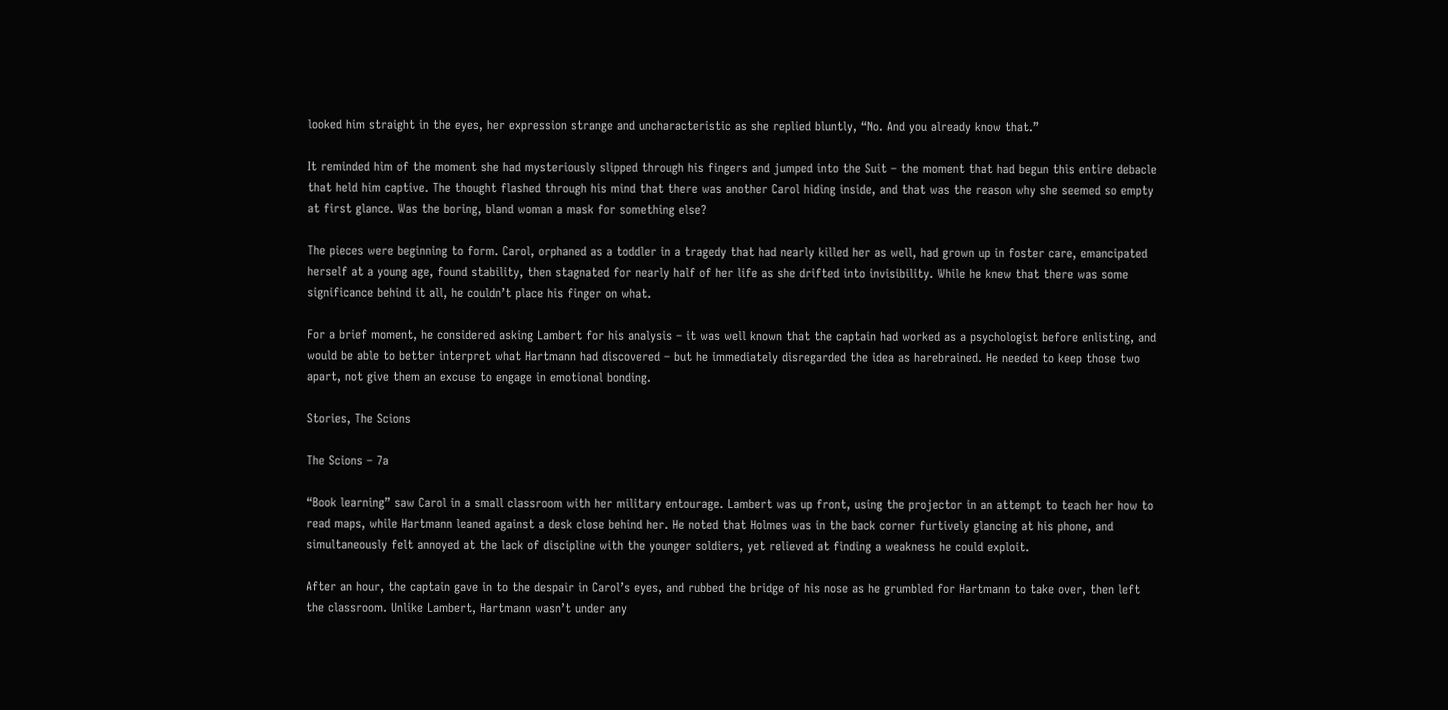looked him straight in the eyes, her expression strange and uncharacteristic as she replied bluntly, “No. And you already know that.”

It reminded him of the moment she had mysteriously slipped through his fingers and jumped into the Suit – the moment that had begun this entire debacle that held him captive. The thought flashed through his mind that there was another Carol hiding inside, and that was the reason why she seemed so empty at first glance. Was the boring, bland woman a mask for something else?

The pieces were beginning to form. Carol, orphaned as a toddler in a tragedy that had nearly killed her as well, had grown up in foster care, emancipated herself at a young age, found stability, then stagnated for nearly half of her life as she drifted into invisibility. While he knew that there was some significance behind it all, he couldn’t place his finger on what.

For a brief moment, he considered asking Lambert for his analysis – it was well known that the captain had worked as a psychologist before enlisting, and would be able to better interpret what Hartmann had discovered – but he immediately disregarded the idea as harebrained. He needed to keep those two apart, not give them an excuse to engage in emotional bonding.

Stories, The Scions

The Scions – 7a

“Book learning” saw Carol in a small classroom with her military entourage. Lambert was up front, using the projector in an attempt to teach her how to read maps, while Hartmann leaned against a desk close behind her. He noted that Holmes was in the back corner furtively glancing at his phone, and simultaneously felt annoyed at the lack of discipline with the younger soldiers, yet relieved at finding a weakness he could exploit.

After an hour, the captain gave in to the despair in Carol’s eyes, and rubbed the bridge of his nose as he grumbled for Hartmann to take over, then left the classroom. Unlike Lambert, Hartmann wasn’t under any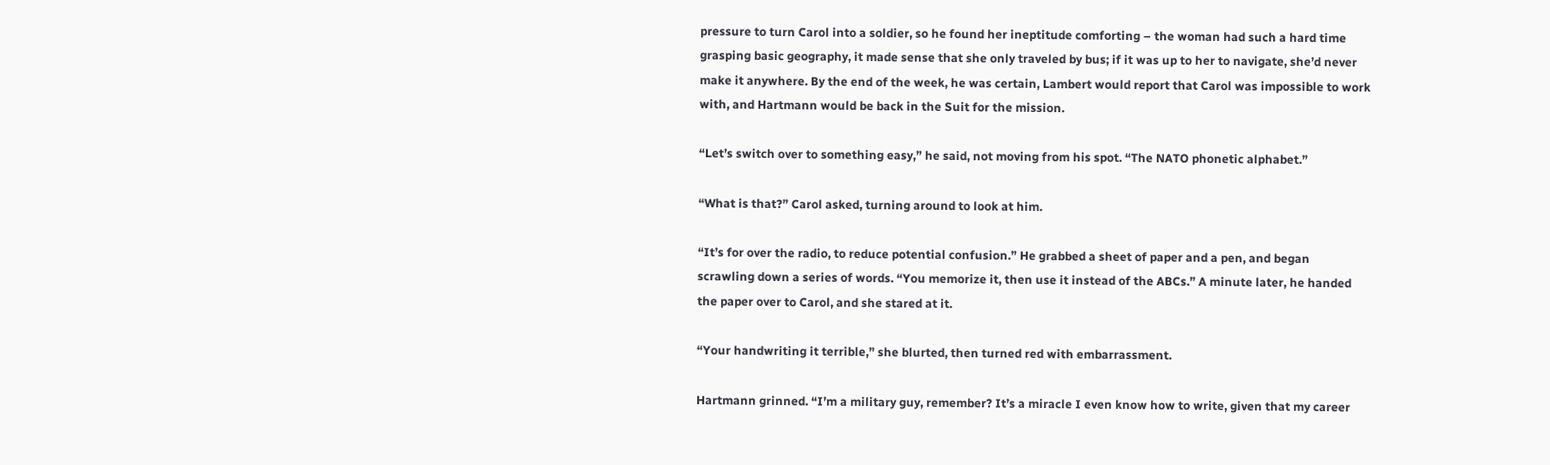pressure to turn Carol into a soldier, so he found her ineptitude comforting – the woman had such a hard time grasping basic geography, it made sense that she only traveled by bus; if it was up to her to navigate, she’d never make it anywhere. By the end of the week, he was certain, Lambert would report that Carol was impossible to work with, and Hartmann would be back in the Suit for the mission.

“Let’s switch over to something easy,” he said, not moving from his spot. “The NATO phonetic alphabet.”

“What is that?” Carol asked, turning around to look at him.

“It’s for over the radio, to reduce potential confusion.” He grabbed a sheet of paper and a pen, and began scrawling down a series of words. “You memorize it, then use it instead of the ABCs.” A minute later, he handed the paper over to Carol, and she stared at it.

“Your handwriting it terrible,” she blurted, then turned red with embarrassment.

Hartmann grinned. “I’m a military guy, remember? It’s a miracle I even know how to write, given that my career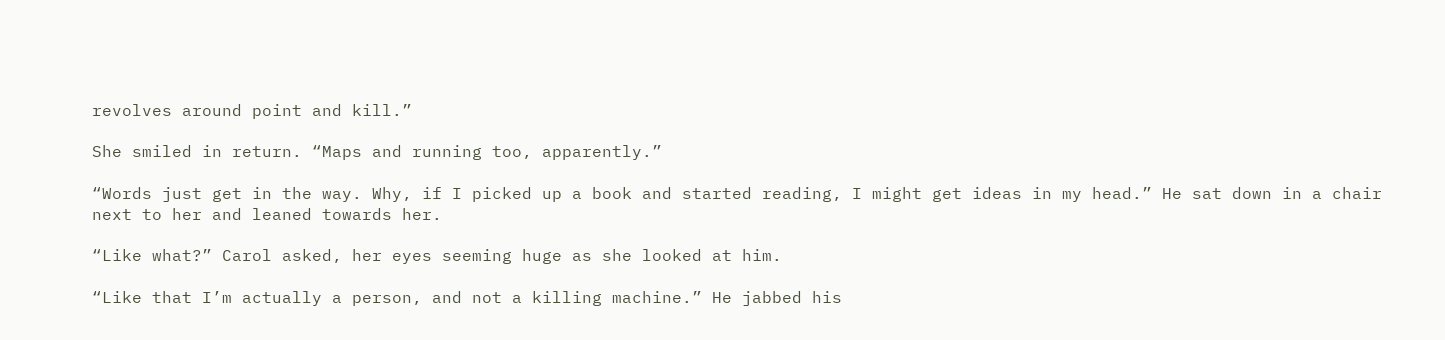revolves around point and kill.”

She smiled in return. “Maps and running too, apparently.”

“Words just get in the way. Why, if I picked up a book and started reading, I might get ideas in my head.” He sat down in a chair next to her and leaned towards her.

“Like what?” Carol asked, her eyes seeming huge as she looked at him.

“Like that I’m actually a person, and not a killing machine.” He jabbed his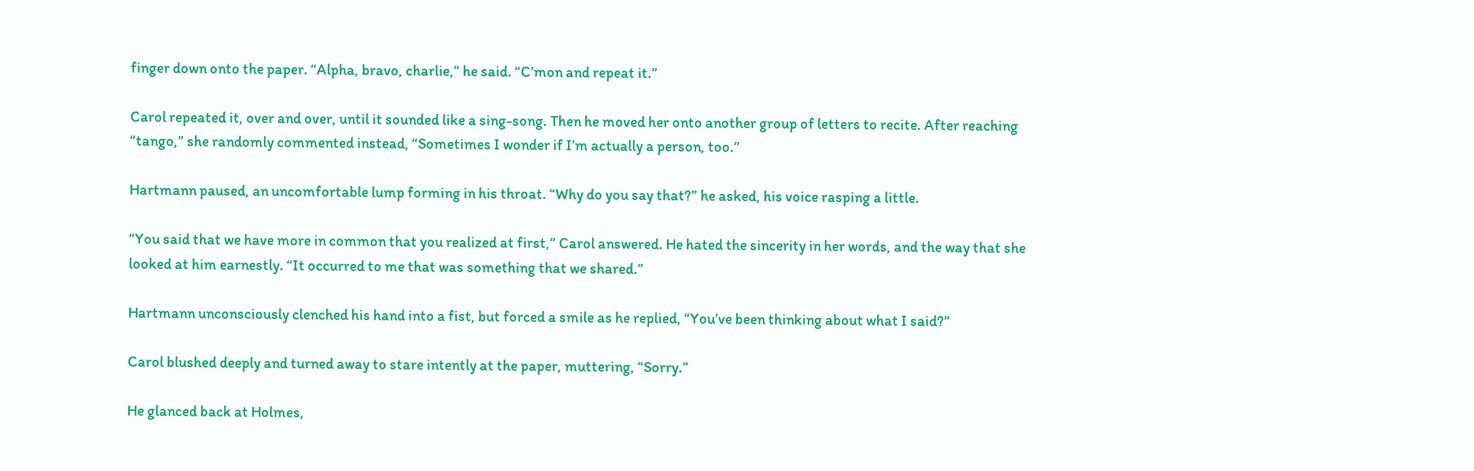finger down onto the paper. “Alpha, bravo, charlie,” he said. “C’mon and repeat it.”

Carol repeated it, over and over, until it sounded like a sing-song. Then he moved her onto another group of letters to recite. After reaching “tango,” she randomly commented instead, “Sometimes I wonder if I’m actually a person, too.”

Hartmann paused, an uncomfortable lump forming in his throat. “Why do you say that?” he asked, his voice rasping a little.

“You said that we have more in common that you realized at first,” Carol answered. He hated the sincerity in her words, and the way that she looked at him earnestly. “It occurred to me that was something that we shared.”

Hartmann unconsciously clenched his hand into a fist, but forced a smile as he replied, “You’ve been thinking about what I said?”

Carol blushed deeply and turned away to stare intently at the paper, muttering, “Sorry.”

He glanced back at Holmes,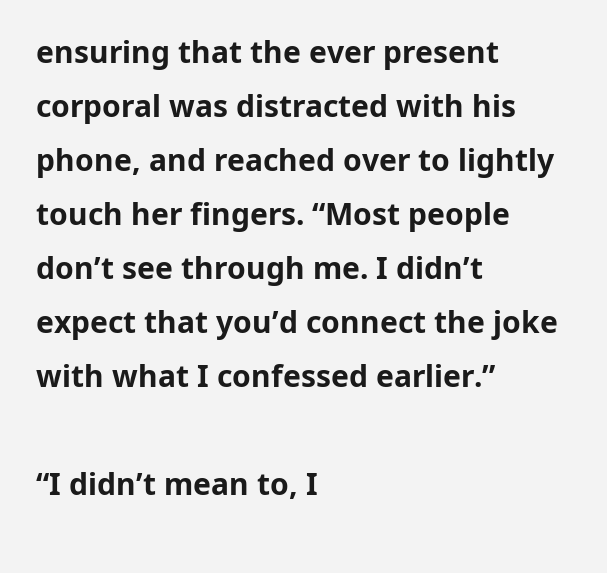ensuring that the ever present corporal was distracted with his phone, and reached over to lightly touch her fingers. “Most people don’t see through me. I didn’t expect that you’d connect the joke with what I confessed earlier.”

“I didn’t mean to, I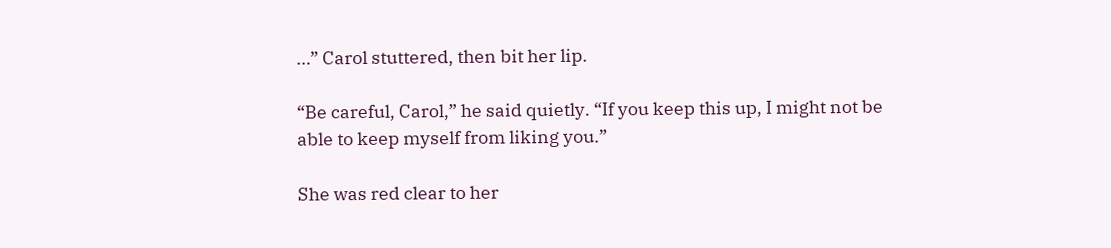…” Carol stuttered, then bit her lip.

“Be careful, Carol,” he said quietly. “If you keep this up, I might not be able to keep myself from liking you.”

She was red clear to her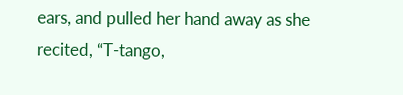ears, and pulled her hand away as she recited, “T-tango,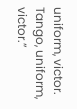uniform, victor. Tango, uniform, victor.”